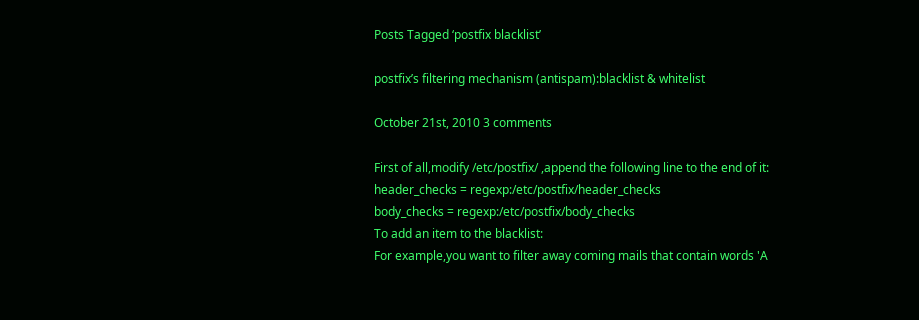Posts Tagged ‘postfix blacklist’

postfix’s filtering mechanism (antispam):blacklist & whitelist

October 21st, 2010 3 comments

First of all,modify /etc/postfix/ ,append the following line to the end of it:
header_checks = regexp:/etc/postfix/header_checks
body_checks = regexp:/etc/postfix/body_checks
To add an item to the blacklist:
For example,you want to filter away coming mails that contain words 'A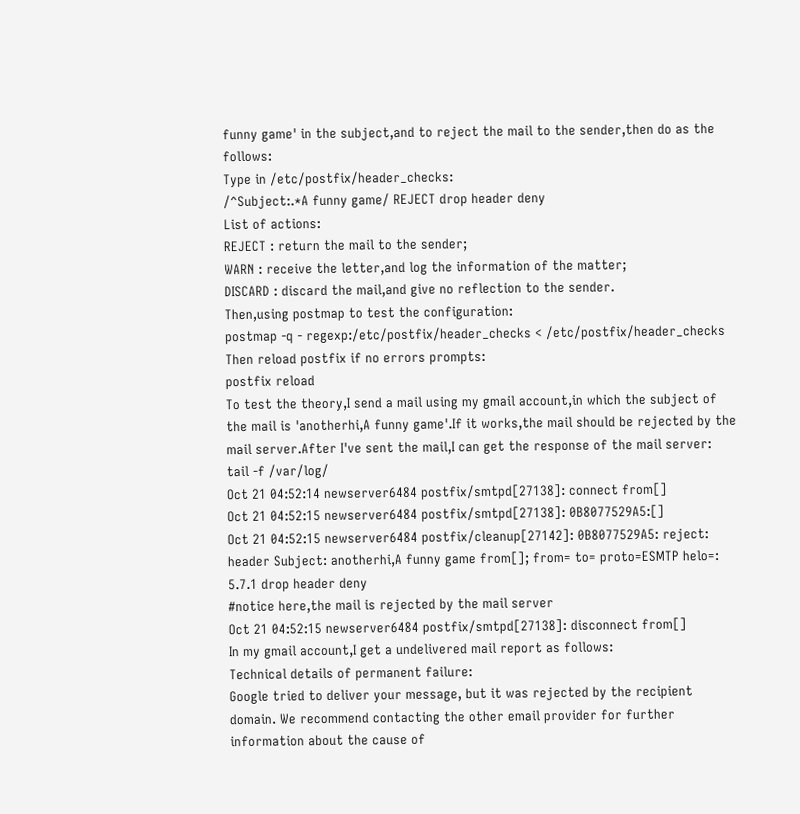funny game' in the subject,and to reject the mail to the sender,then do as the follows:
Type in /etc/postfix/header_checks:
/^Subject:.*A funny game/ REJECT drop header deny
List of actions:
REJECT : return the mail to the sender;
WARN : receive the letter,and log the information of the matter;
DISCARD : discard the mail,and give no reflection to the sender.
Then,using postmap to test the configuration:
postmap -q - regexp:/etc/postfix/header_checks < /etc/postfix/header_checks
Then reload postfix if no errors prompts:
postfix reload
To test the theory,I send a mail using my gmail account,in which the subject of the mail is 'anotherhi,A funny game'.If it works,the mail should be rejected by the mail server.After I've sent the mail,I can get the response of the mail server:
tail -f /var/log/
Oct 21 04:52:14 newserver6484 postfix/smtpd[27138]: connect from[]
Oct 21 04:52:15 newserver6484 postfix/smtpd[27138]: 0B8077529A5:[]
Oct 21 04:52:15 newserver6484 postfix/cleanup[27142]: 0B8077529A5: reject: header Subject: anotherhi,A funny game from[]; from= to= proto=ESMTP helo=: 5.7.1 drop header deny
#notice here,the mail is rejected by the mail server
Oct 21 04:52:15 newserver6484 postfix/smtpd[27138]: disconnect from[]
In my gmail account,I get a undelivered mail report as follows:
Technical details of permanent failure:
Google tried to deliver your message, but it was rejected by the recipient domain. We recommend contacting the other email provider for further information about the cause of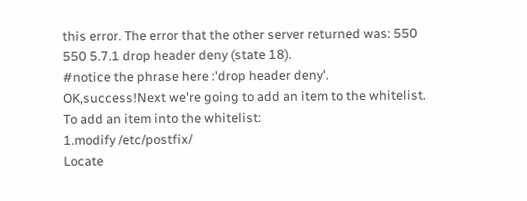this error. The error that the other server returned was: 550 550 5.7.1 drop header deny (state 18).
#notice the phrase here :'drop header deny'.
OK,success!Next we're going to add an item to the whitelist.
To add an item into the whitelist:
1.modify /etc/postfix/
Locate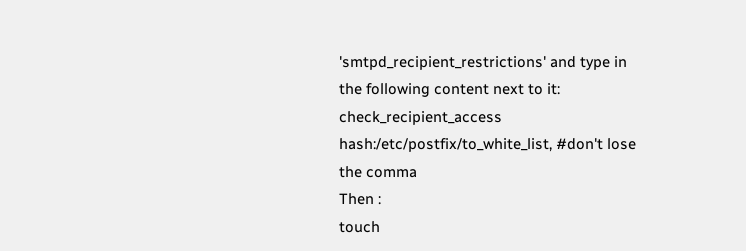'smtpd_recipient_restrictions' and type in the following content next to it:
check_recipient_access hash:/etc/postfix/to_white_list, #don't lose the comma
Then :
touch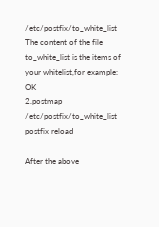/etc/postfix/to_white_list
The content of the file to_white_list is the items of your whitelist,for example: OK
2.postmap /etc/postfix/to_white_list
postfix reload

After the above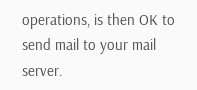operations, is then OK to send mail to your mail server.